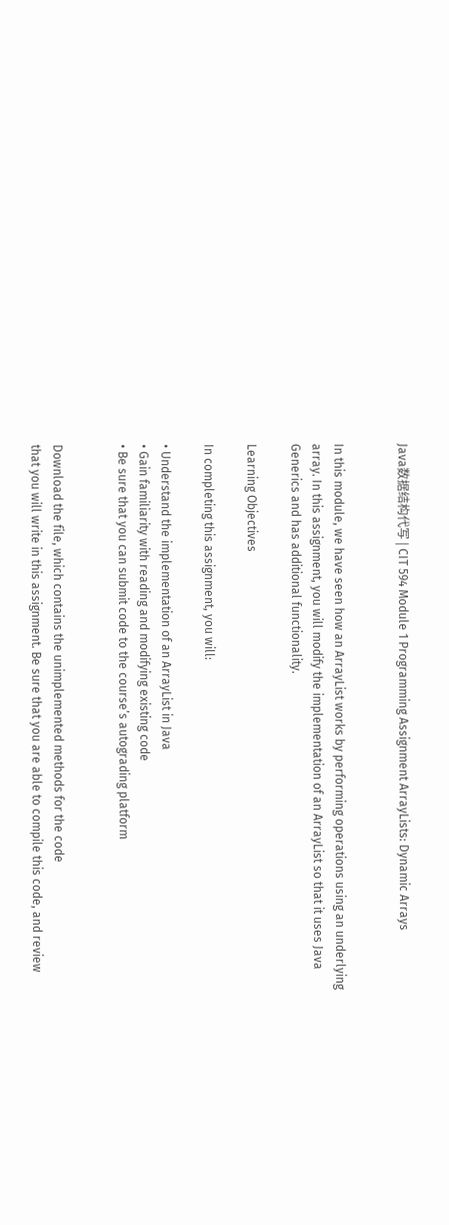Java数据结构代写 | CIT 594 Module 1 Programming Assignment ArrayLists: Dynamic Arrays


In this module, we have seen how an ArrayList works by performing operations using an underlying
array. In this assignment, you will modify the implementation of an ArrayList so that it uses Java
Generics and has additional functionality.

Learning Objectives

In completing this assignment, you will:

• Understand the implementation of an ArrayList in Java
• Gain familiarity with reading and modifying existing code
• Be sure that you can submit code to the course’s autograding platform


Download the file, which contains the unimplemented methods for the code
that you will write in this assignment. Be sure that you are able to compile this code, and review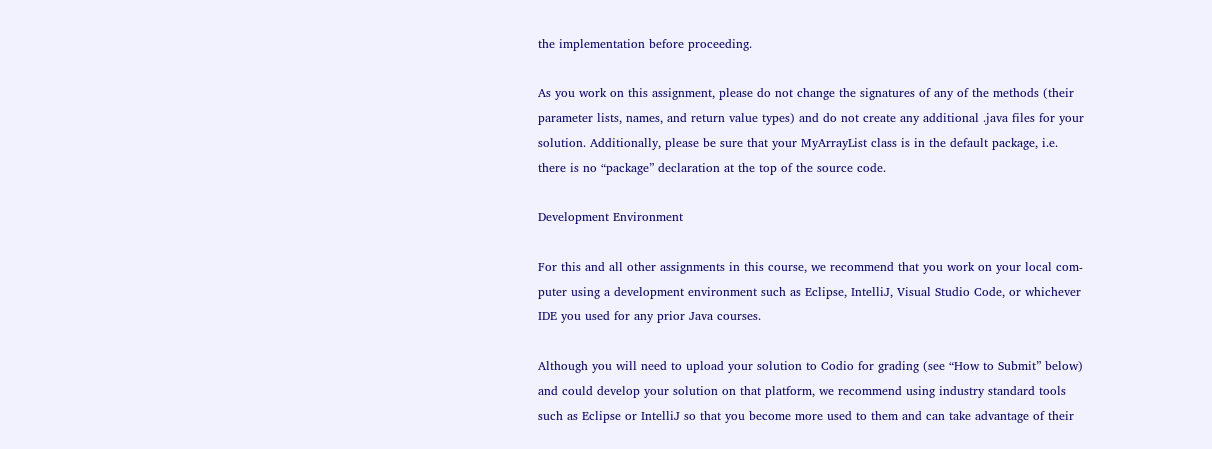the implementation before proceeding.

As you work on this assignment, please do not change the signatures of any of the methods (their
parameter lists, names, and return value types) and do not create any additional .java files for your
solution. Additionally, please be sure that your MyArrayList class is in the default package, i.e.
there is no “package” declaration at the top of the source code.

Development Environment

For this and all other assignments in this course, we recommend that you work on your local com-
puter using a development environment such as Eclipse, IntelliJ, Visual Studio Code, or whichever
IDE you used for any prior Java courses.

Although you will need to upload your solution to Codio for grading (see “How to Submit” below)
and could develop your solution on that platform, we recommend using industry standard tools
such as Eclipse or IntelliJ so that you become more used to them and can take advantage of their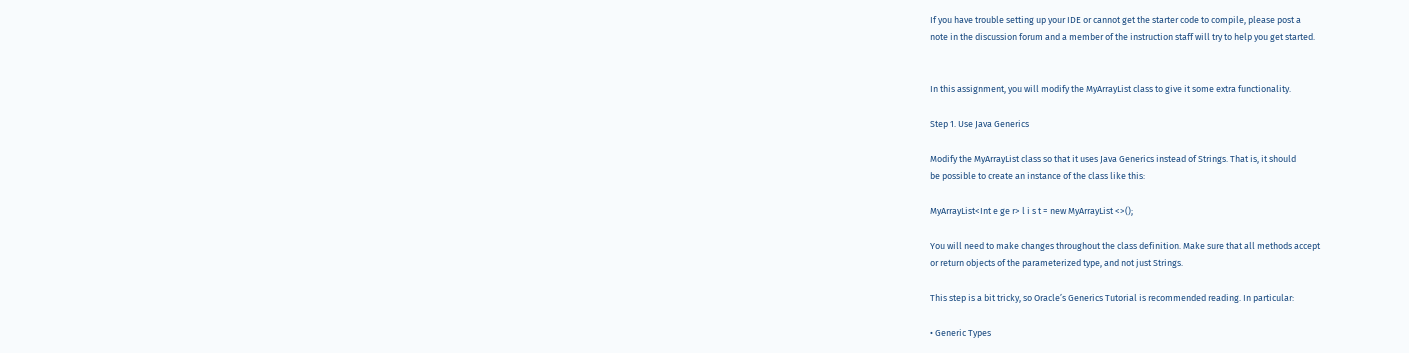If you have trouble setting up your IDE or cannot get the starter code to compile, please post a
note in the discussion forum and a member of the instruction staff will try to help you get started.


In this assignment, you will modify the MyArrayList class to give it some extra functionality.

Step 1. Use Java Generics

Modify the MyArrayList class so that it uses Java Generics instead of Strings. That is, it should
be possible to create an instance of the class like this:

MyArrayList<Int e ge r> l i s t = new MyArrayList <>();

You will need to make changes throughout the class definition. Make sure that all methods accept
or return objects of the parameterized type, and not just Strings.

This step is a bit tricky, so Oracle’s Generics Tutorial is recommended reading. In particular:

• Generic Types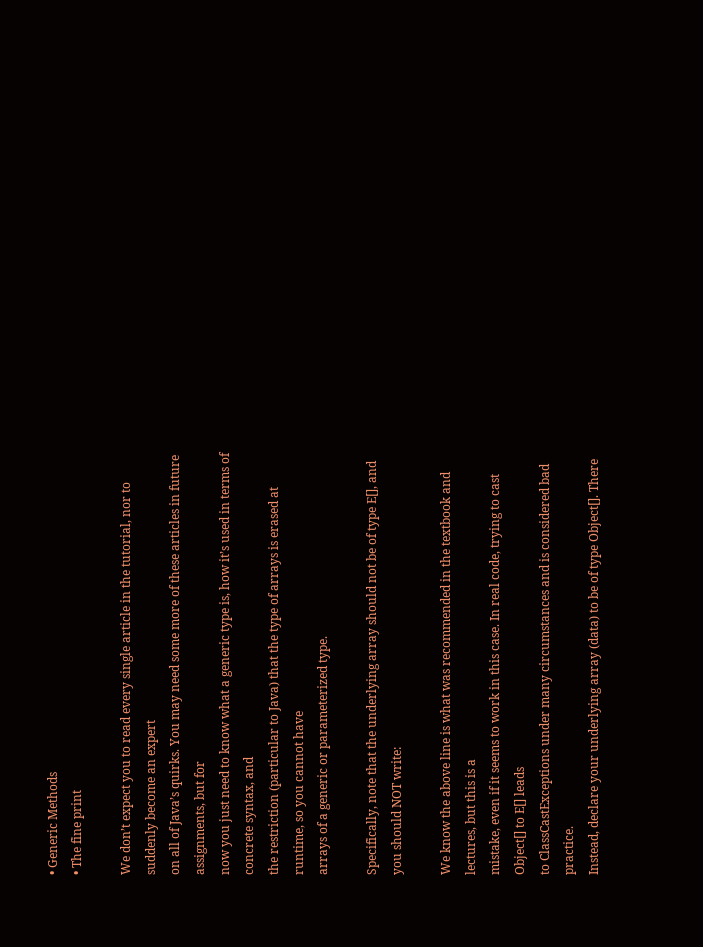• Generic Methods
• The fine print

We don’t expect you to read every single article in the tutorial, nor to suddenly become an expert
on all of Java’s quirks. You may need some more of these articles in future assignments, but for
now you just need to know what a generic type is, how it’s used in terms of concrete syntax, and
the restriction (particular to Java) that the type of arrays is erased at runtime, so you cannot have
arrays of a generic or parameterized type.

Specifically, note that the underlying array should not be of type E[], and you should NOT write:

We know the above line is what was recommended in the textbook and lectures, but this is a
mistake, even if it seems to work in this case. In real code, trying to cast Object[] to E[] leads
to ClassCastExceptions under many circumstances and is considered bad practice.
Instead, declare your underlying array (data) to be of type Object[]. There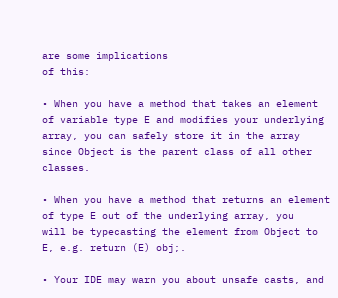are some implications
of this:

• When you have a method that takes an element of variable type E and modifies your underlying
array, you can safely store it in the array since Object is the parent class of all other classes.

• When you have a method that returns an element of type E out of the underlying array, you
will be typecasting the element from Object to E, e.g. return (E) obj;.

• Your IDE may warn you about unsafe casts, and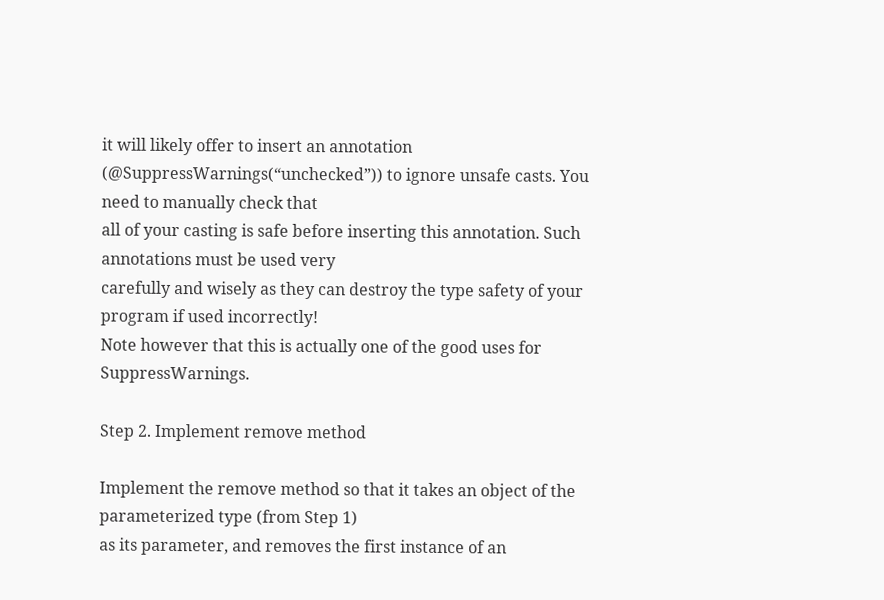it will likely offer to insert an annotation
(@SuppressWarnings(“unchecked”)) to ignore unsafe casts. You need to manually check that
all of your casting is safe before inserting this annotation. Such annotations must be used very
carefully and wisely as they can destroy the type safety of your program if used incorrectly!
Note however that this is actually one of the good uses for SuppressWarnings.

Step 2. Implement remove method

Implement the remove method so that it takes an object of the parameterized type (from Step 1)
as its parameter, and removes the first instance of an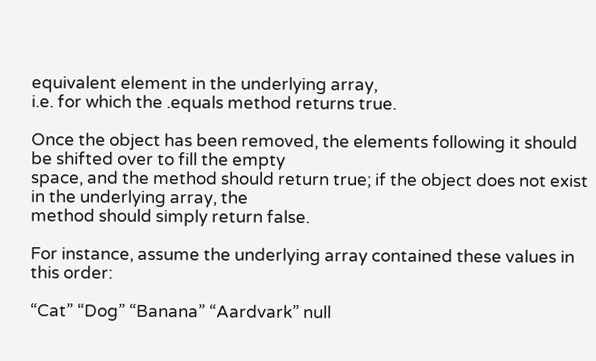equivalent element in the underlying array,
i.e. for which the .equals method returns true.

Once the object has been removed, the elements following it should be shifted over to fill the empty
space, and the method should return true; if the object does not exist in the underlying array, the
method should simply return false.

For instance, assume the underlying array contained these values in this order:

“Cat” “Dog” “Banana” “Aardvark” null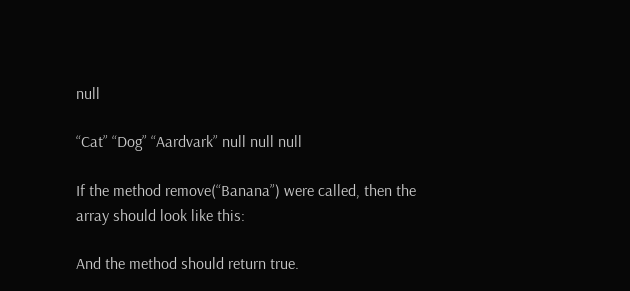null

“Cat” “Dog” “Aardvark” null null null

If the method remove(“Banana”) were called, then the array should look like this:

And the method should return true.